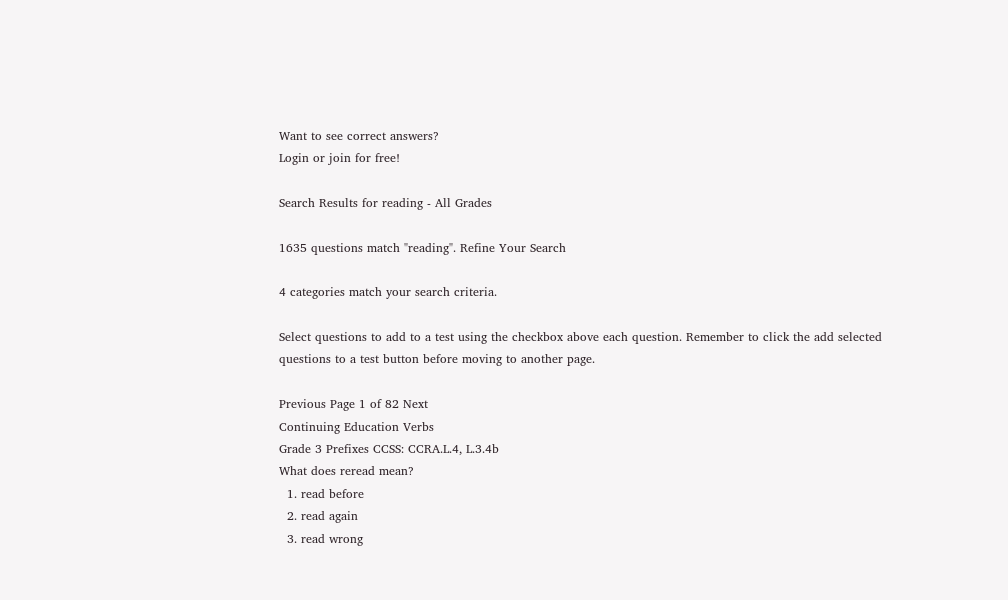Want to see correct answers?
Login or join for free!

Search Results for reading - All Grades

1635 questions match "reading". Refine Your Search

4 categories match your search criteria.

Select questions to add to a test using the checkbox above each question. Remember to click the add selected questions to a test button before moving to another page.

Previous Page 1 of 82 Next
Continuing Education Verbs
Grade 3 Prefixes CCSS: CCRA.L.4, L.3.4b
What does reread mean?
  1. read before
  2. read again
  3. read wrong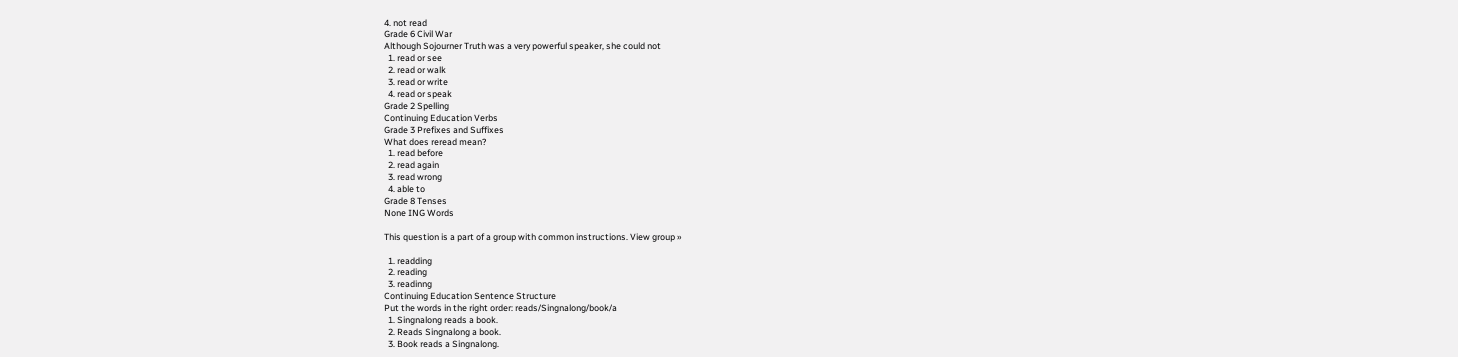4. not read
Grade 6 Civil War
Although Sojourner Truth was a very powerful speaker, she could not
  1. read or see
  2. read or walk
  3. read or write
  4. read or speak
Grade 2 Spelling
Continuing Education Verbs
Grade 3 Prefixes and Suffixes
What does reread mean?
  1. read before
  2. read again
  3. read wrong
  4. able to
Grade 8 Tenses
None ING Words

This question is a part of a group with common instructions. View group »

  1. readding
  2. reading
  3. readinng
Continuing Education Sentence Structure
Put the words in the right order: reads/Singnalong/book/a
  1. Singnalong reads a book.
  2. Reads Singnalong a book.
  3. Book reads a Singnalong.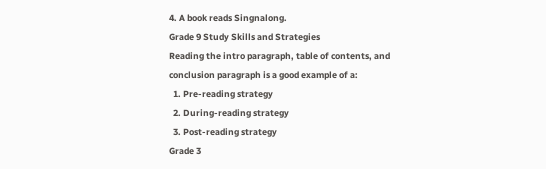4. A book reads Singnalong.
Grade 9 Study Skills and Strategies
Reading the intro paragraph, table of contents, and conclusion paragraph is a good example of a:
  1. Pre-reading strategy
  2. During-reading strategy
  3. Post-reading strategy
Grade 3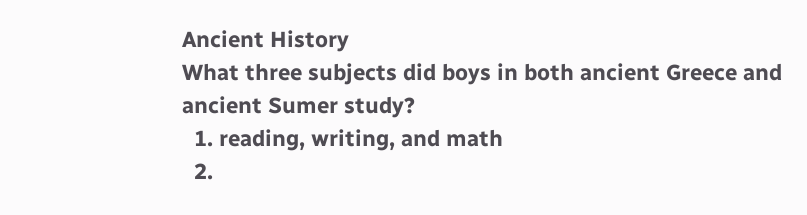Ancient History
What three subjects did boys in both ancient Greece and ancient Sumer study?
  1. reading, writing, and math
  2.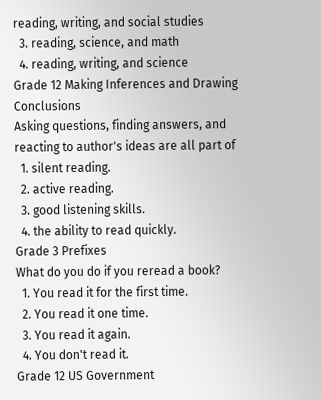reading, writing, and social studies
  3. reading, science, and math
  4. reading, writing, and science
Grade 12 Making Inferences and Drawing Conclusions
Asking questions, finding answers, and reacting to author's ideas are all part of
  1. silent reading.
  2. active reading.
  3. good listening skills.
  4. the ability to read quickly.
Grade 3 Prefixes
What do you do if you reread a book?
  1. You read it for the first time.
  2. You read it one time.
  3. You read it again.
  4. You don't read it.
Grade 12 US Government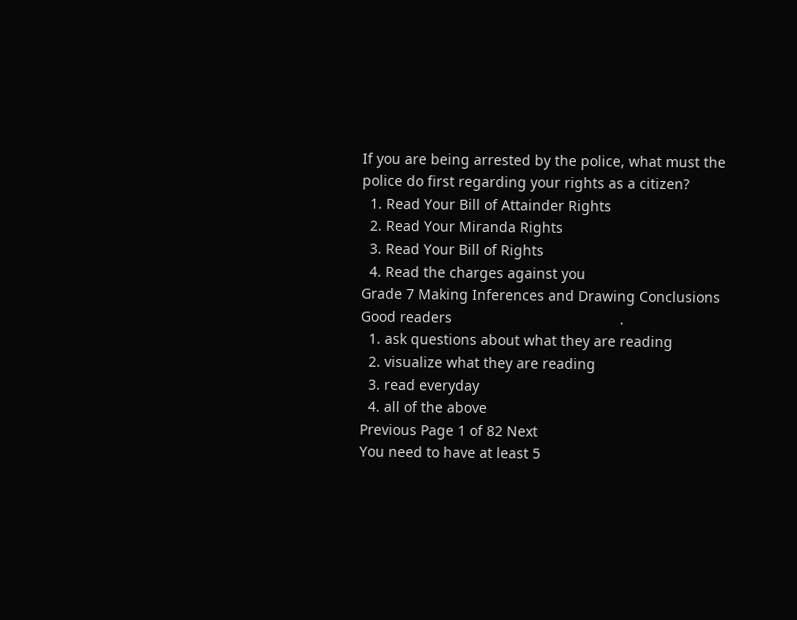If you are being arrested by the police, what must the police do first regarding your rights as a citizen?
  1. Read Your Bill of Attainder Rights
  2. Read Your Miranda Rights
  3. Read Your Bill of Rights
  4. Read the charges against you
Grade 7 Making Inferences and Drawing Conclusions
Good readers                                          .
  1. ask questions about what they are reading
  2. visualize what they are reading
  3. read everyday
  4. all of the above
Previous Page 1 of 82 Next
You need to have at least 5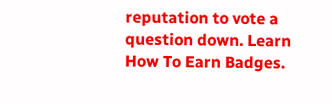reputation to vote a question down. Learn How To Earn Badges.